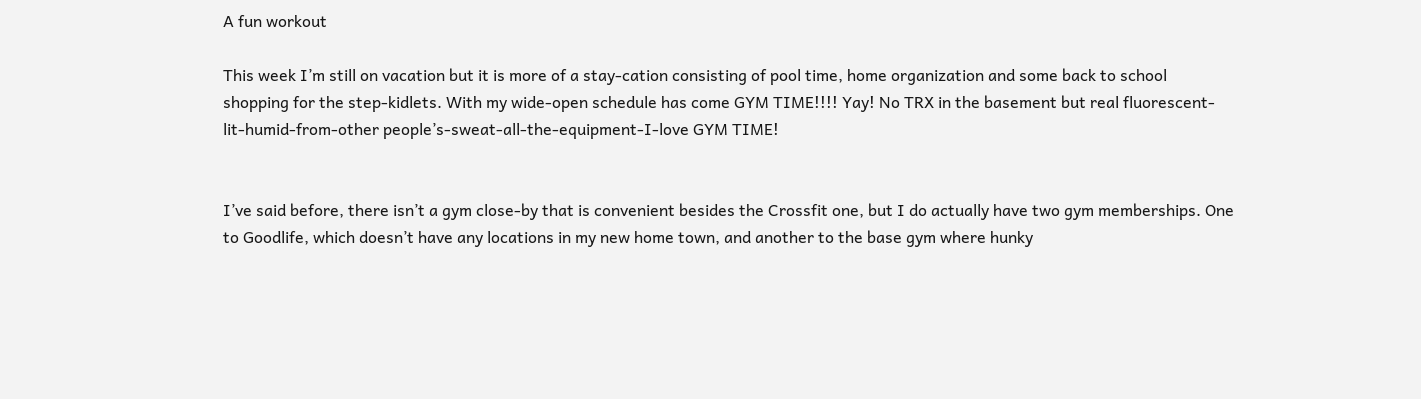A fun workout

This week I’m still on vacation but it is more of a stay-cation consisting of pool time, home organization and some back to school shopping for the step-kidlets. With my wide-open schedule has come GYM TIME!!!! Yay! No TRX in the basement but real fluorescent-lit-humid-from-other people’s-sweat-all-the-equipment-I-love GYM TIME!


I’ve said before, there isn’t a gym close-by that is convenient besides the Crossfit one, but I do actually have two gym memberships. One to Goodlife, which doesn’t have any locations in my new home town, and another to the base gym where hunky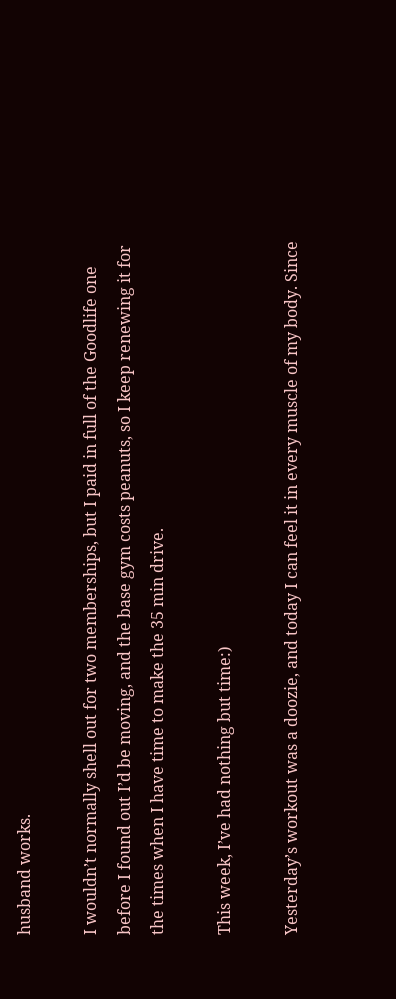husband works.

I wouldn’t normally shell out for two memberships, but I paid in full of the Goodlife one before I found out I’d be moving, and the base gym costs peanuts, so I keep renewing it for the times when I have time to make the 35 min drive.

This week, I’ve had nothing but time:)

Yesterday’s workout was a doozie, and today I can feel it in every muscle of my body. Since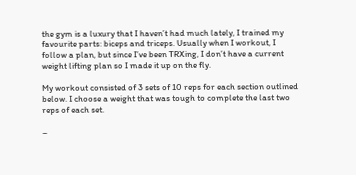the gym is a luxury that I haven’t had much lately, I trained my favourite parts: biceps and triceps. Usually when I workout, I follow a plan, but since I’ve been TRXing, I don’t have a current weight lifting plan so I made it up on the fly.

My workout consisted of 3 sets of 10 reps for each section outlined below. I choose a weight that was tough to complete the last two reps of each set.

–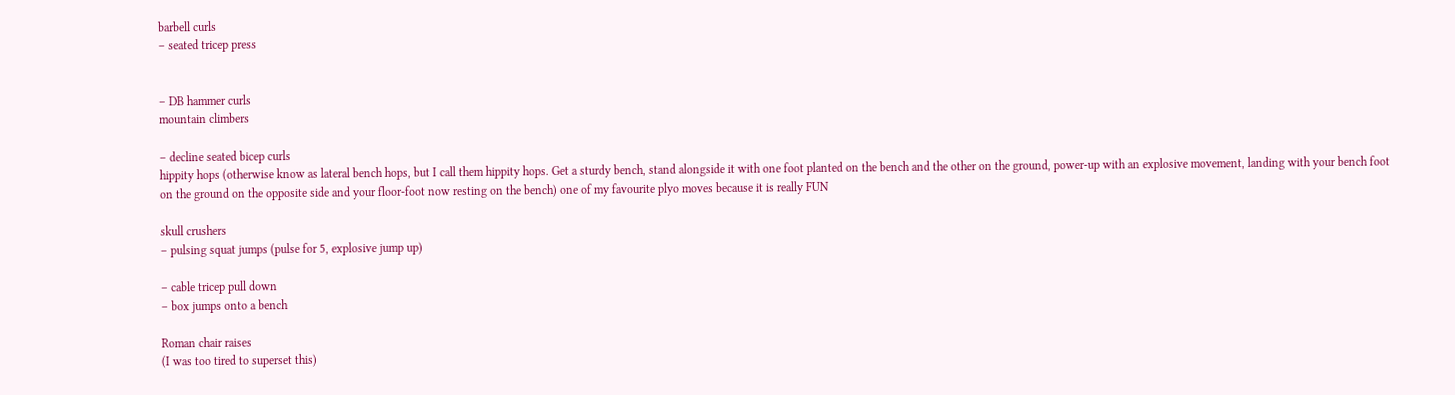barbell curls
– seated tricep press


– DB hammer curls
mountain climbers

– decline seated bicep curls
hippity hops (otherwise know as lateral bench hops, but I call them hippity hops. Get a sturdy bench, stand alongside it with one foot planted on the bench and the other on the ground, power-up with an explosive movement, landing with your bench foot on the ground on the opposite side and your floor-foot now resting on the bench) one of my favourite plyo moves because it is really FUN

skull crushers
– pulsing squat jumps (pulse for 5, explosive jump up)

– cable tricep pull down
– box jumps onto a bench

Roman chair raises
(I was too tired to superset this)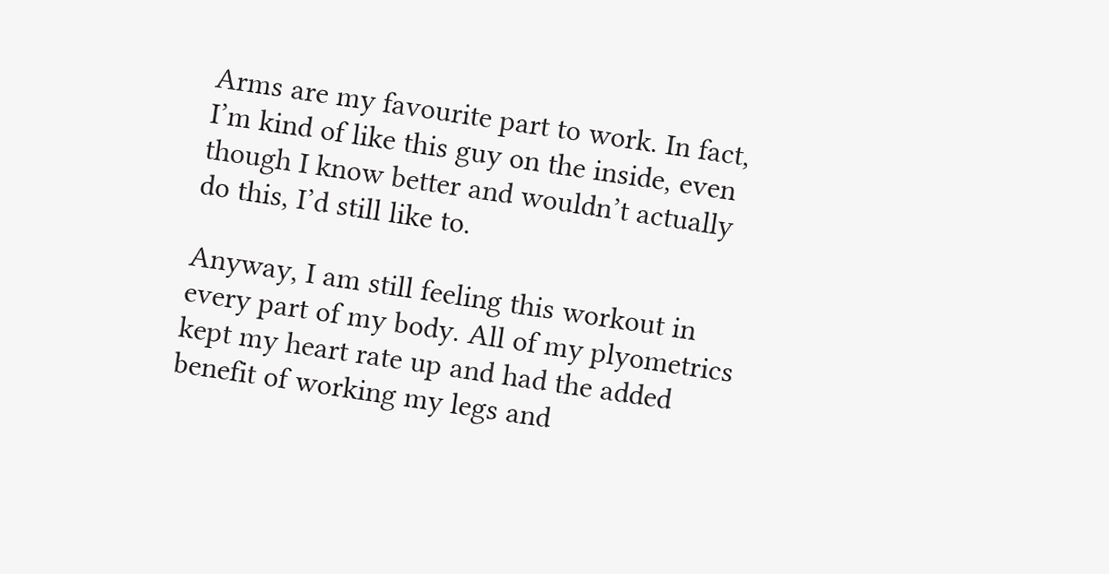Arms are my favourite part to work. In fact, I’m kind of like this guy on the inside, even though I know better and wouldn’t actually do this, I’d still like to.

Anyway, I am still feeling this workout in every part of my body. All of my plyometrics kept my heart rate up and had the added benefit of working my legs and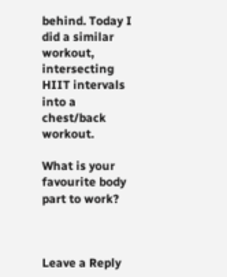behind. Today I did a similar workout, intersecting HIIT intervals into a chest/back workout.

What is your favourite body part to work?



Leave a Reply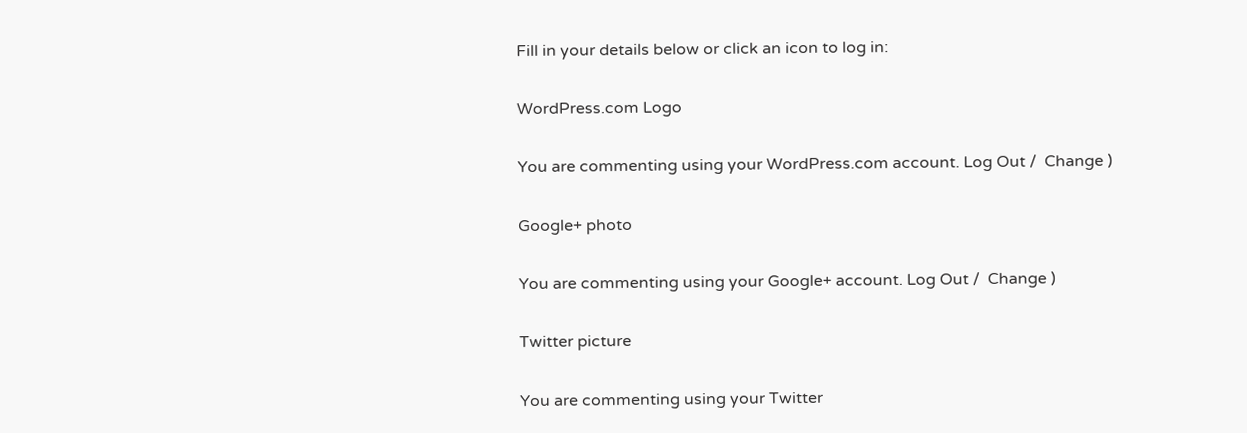Fill in your details below or click an icon to log in:

WordPress.com Logo

You are commenting using your WordPress.com account. Log Out /  Change )

Google+ photo

You are commenting using your Google+ account. Log Out /  Change )

Twitter picture

You are commenting using your Twitter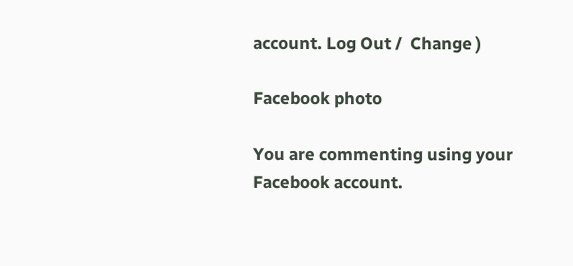account. Log Out /  Change )

Facebook photo

You are commenting using your Facebook account.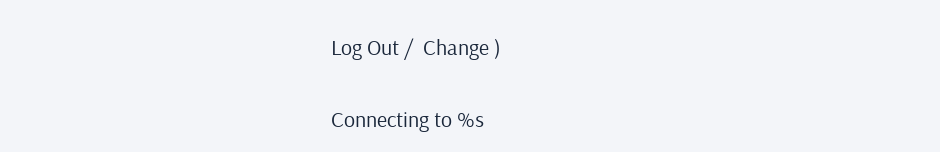Log Out /  Change )


Connecting to %s